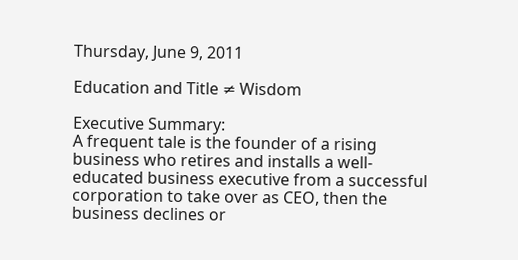Thursday, June 9, 2011

Education and Title ≠ Wisdom

Executive Summary:
A frequent tale is the founder of a rising business who retires and installs a well-educated business executive from a successful corporation to take over as CEO, then the business declines or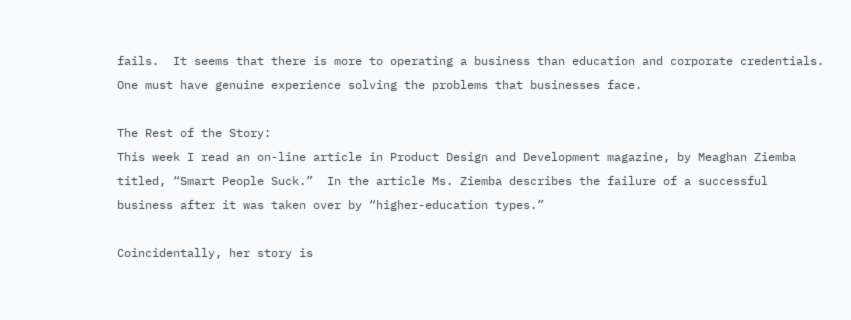fails.  It seems that there is more to operating a business than education and corporate credentials.  One must have genuine experience solving the problems that businesses face.

The Rest of the Story:
This week I read an on-line article in Product Design and Development magazine, by Meaghan Ziemba titled, “Smart People Suck.”  In the article Ms. Ziemba describes the failure of a successful business after it was taken over by “higher-education types.”

Coincidentally, her story is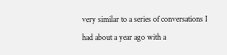very similar to a series of conversations I had about a year ago with a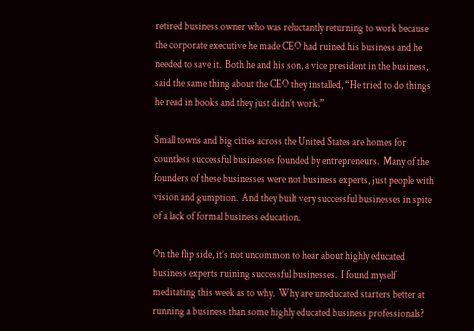retired business owner who was reluctantly returning to work because the corporate executive he made CEO had ruined his business and he needed to save it.  Both he and his son, a vice president in the business, said the same thing about the CEO they installed, “He tried to do things he read in books and they just didn’t work.”

Small towns and big cities across the United States are homes for countless successful businesses founded by entrepreneurs.  Many of the founders of these businesses were not business experts, just people with vision and gumption.  And they built very successful businesses in spite of a lack of formal business education.

On the flip side, it’s not uncommon to hear about highly educated business experts ruining successful businesses.  I found myself meditating this week as to why.  Why are uneducated starters better at running a business than some highly educated business professionals?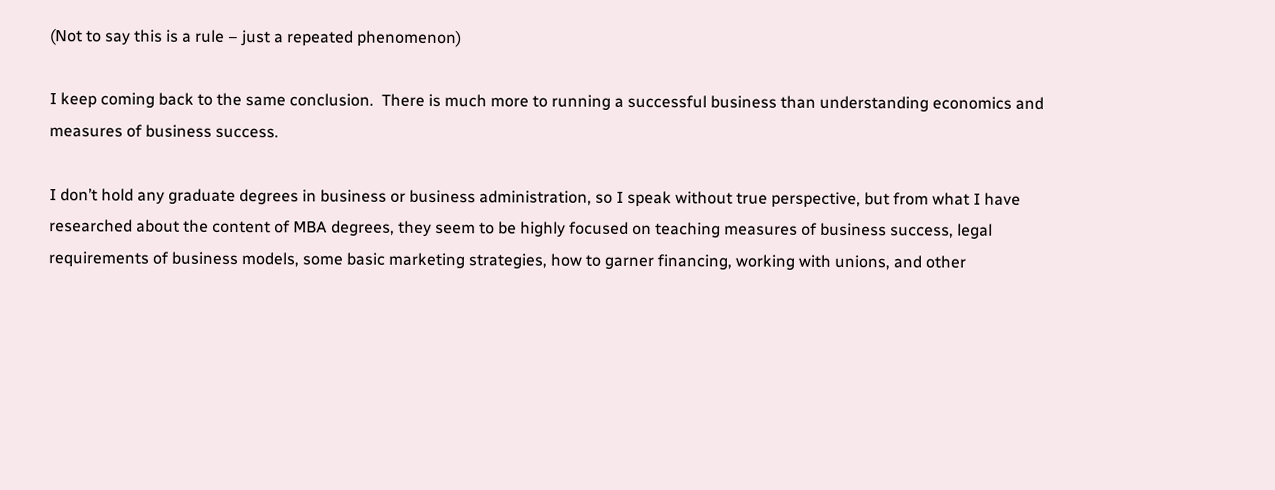(Not to say this is a rule – just a repeated phenomenon)

I keep coming back to the same conclusion.  There is much more to running a successful business than understanding economics and measures of business success.

I don’t hold any graduate degrees in business or business administration, so I speak without true perspective, but from what I have researched about the content of MBA degrees, they seem to be highly focused on teaching measures of business success, legal requirements of business models, some basic marketing strategies, how to garner financing, working with unions, and other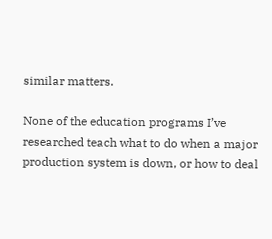similar matters.

None of the education programs I’ve researched teach what to do when a major production system is down, or how to deal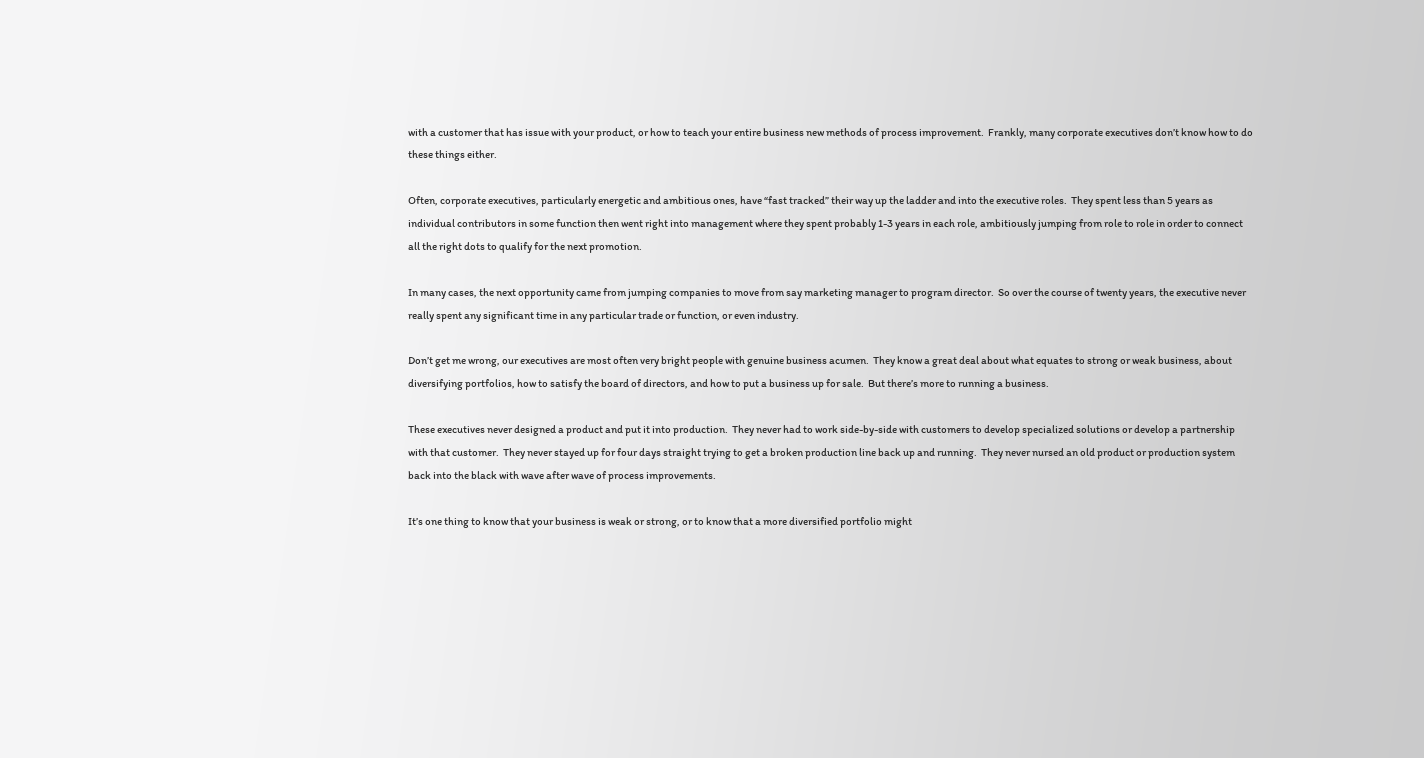with a customer that has issue with your product, or how to teach your entire business new methods of process improvement.  Frankly, many corporate executives don’t know how to do these things either.

Often, corporate executives, particularly energetic and ambitious ones, have “fast tracked” their way up the ladder and into the executive roles.  They spent less than 5 years as individual contributors in some function then went right into management where they spent probably 1-3 years in each role, ambitiously jumping from role to role in order to connect all the right dots to qualify for the next promotion.

In many cases, the next opportunity came from jumping companies to move from say marketing manager to program director.  So over the course of twenty years, the executive never really spent any significant time in any particular trade or function, or even industry.

Don’t get me wrong, our executives are most often very bright people with genuine business acumen.  They know a great deal about what equates to strong or weak business, about diversifying portfolios, how to satisfy the board of directors, and how to put a business up for sale.  But there’s more to running a business.

These executives never designed a product and put it into production.  They never had to work side-by-side with customers to develop specialized solutions or develop a partnership with that customer.  They never stayed up for four days straight trying to get a broken production line back up and running.  They never nursed an old product or production system back into the black with wave after wave of process improvements.

It’s one thing to know that your business is weak or strong, or to know that a more diversified portfolio might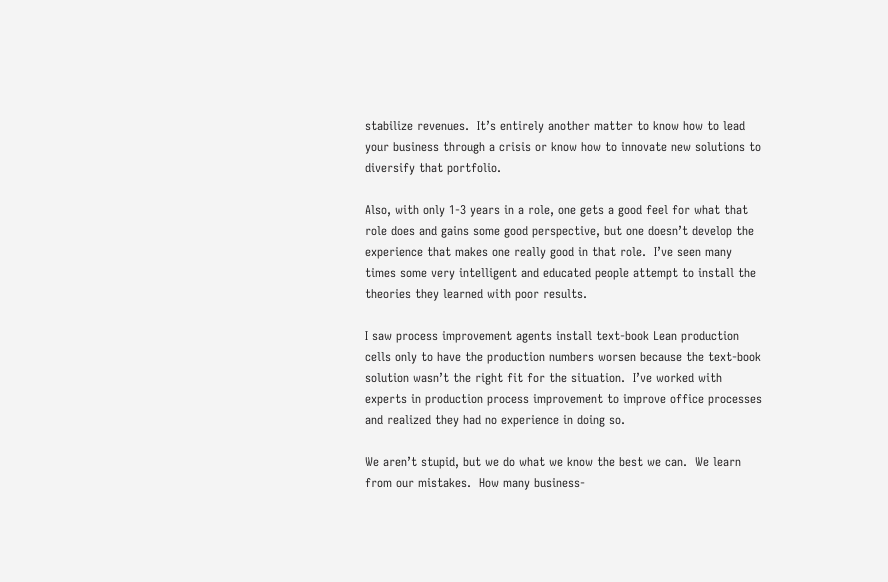stabilize revenues.  It’s entirely another matter to know how to lead your business through a crisis or know how to innovate new solutions to diversify that portfolio.

Also, with only 1-3 years in a role, one gets a good feel for what that role does and gains some good perspective, but one doesn’t develop the experience that makes one really good in that role.  I’ve seen many times some very intelligent and educated people attempt to install the theories they learned with poor results.

I saw process improvement agents install text-book Lean production cells only to have the production numbers worsen because the text-book solution wasn’t the right fit for the situation.  I’ve worked with experts in production process improvement to improve office processes and realized they had no experience in doing so.

We aren’t stupid, but we do what we know the best we can.  We learn from our mistakes.  How many business-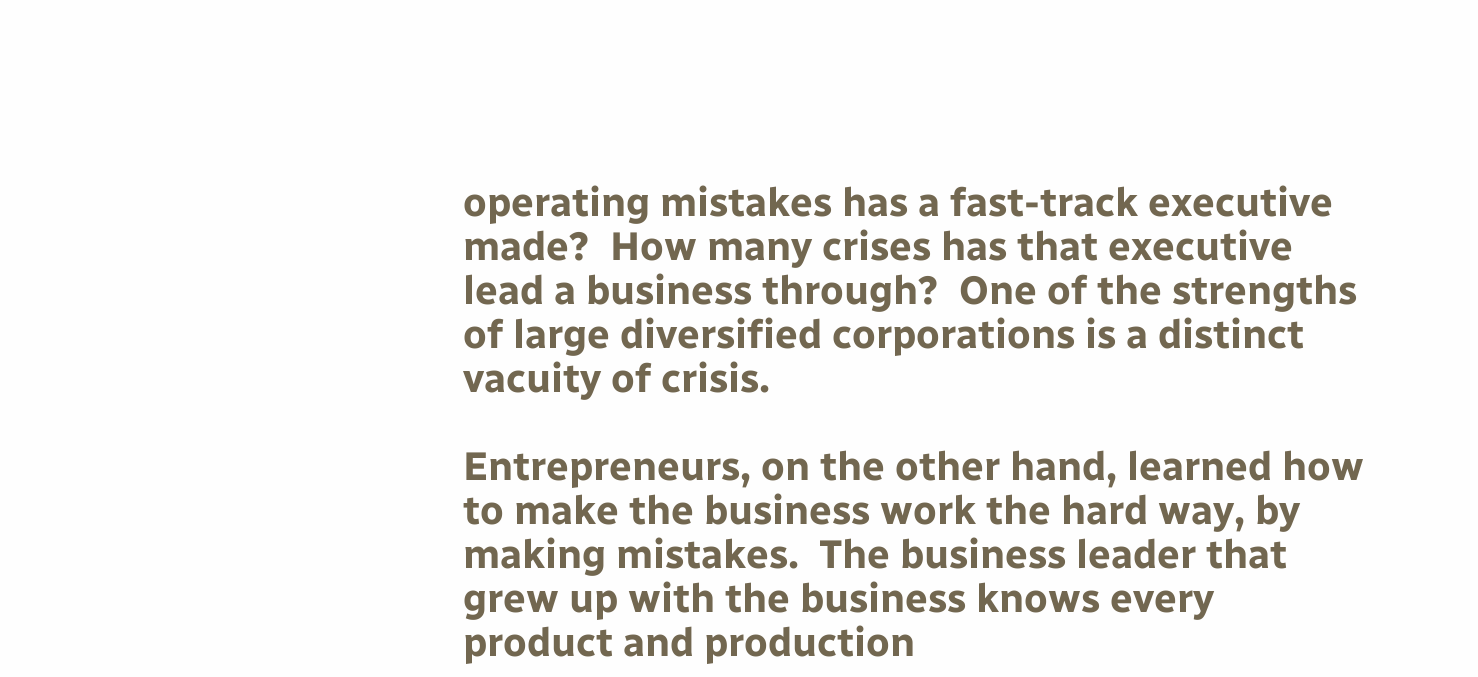operating mistakes has a fast-track executive made?  How many crises has that executive lead a business through?  One of the strengths of large diversified corporations is a distinct vacuity of crisis.

Entrepreneurs, on the other hand, learned how to make the business work the hard way, by making mistakes.  The business leader that grew up with the business knows every product and production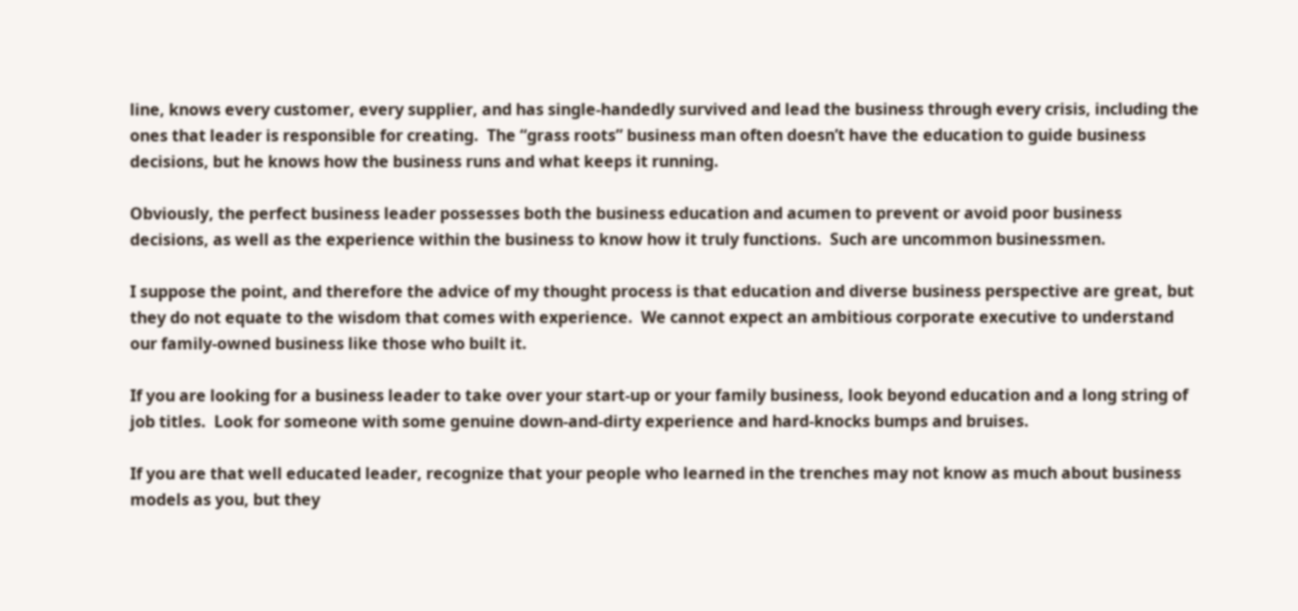line, knows every customer, every supplier, and has single-handedly survived and lead the business through every crisis, including the ones that leader is responsible for creating.  The “grass roots” business man often doesn’t have the education to guide business decisions, but he knows how the business runs and what keeps it running.

Obviously, the perfect business leader possesses both the business education and acumen to prevent or avoid poor business decisions, as well as the experience within the business to know how it truly functions.  Such are uncommon businessmen.

I suppose the point, and therefore the advice of my thought process is that education and diverse business perspective are great, but they do not equate to the wisdom that comes with experience.  We cannot expect an ambitious corporate executive to understand our family-owned business like those who built it.

If you are looking for a business leader to take over your start-up or your family business, look beyond education and a long string of job titles.  Look for someone with some genuine down-and-dirty experience and hard-knocks bumps and bruises.

If you are that well educated leader, recognize that your people who learned in the trenches may not know as much about business models as you, but they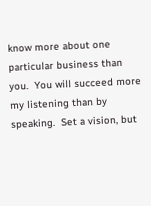know more about one particular business than you.  You will succeed more my listening than by speaking.  Set a vision, but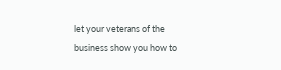let your veterans of the business show you how to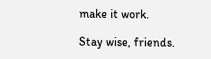make it work.

Stay wise, friends.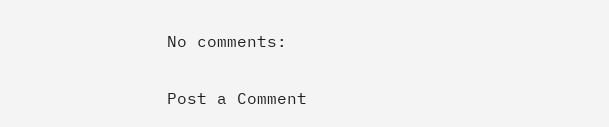No comments:

Post a Comment